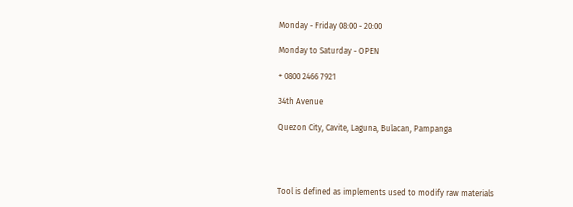Monday - Friday 08:00 - 20:00

Monday to Saturday - OPEN

+ 0800 2466 7921

34th Avenue

Quezon City, Cavite, Laguna, Bulacan, Pampanga




Tool is defined as implements used to modify raw materials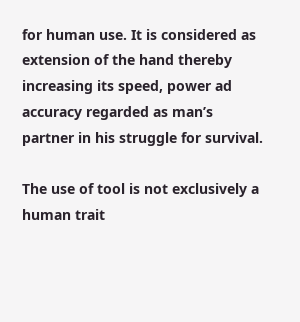for human use. It is considered as extension of the hand thereby increasing its speed, power ad accuracy regarded as man’s partner in his struggle for survival.

The use of tool is not exclusively a human trait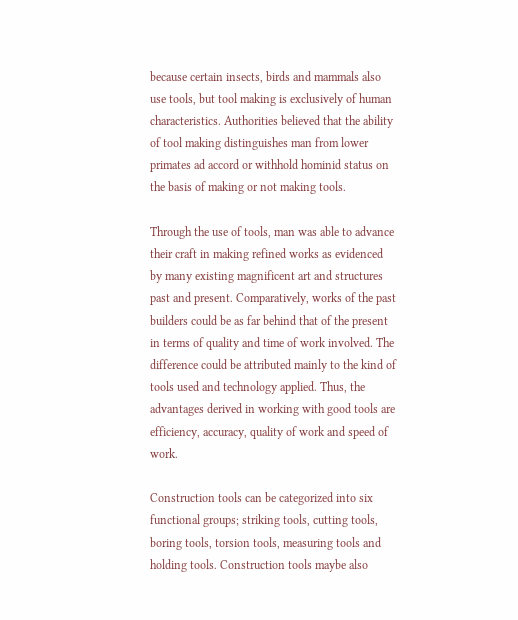because certain insects, birds and mammals also use tools, but tool making is exclusively of human characteristics. Authorities believed that the ability of tool making distinguishes man from lower primates ad accord or withhold hominid status on the basis of making or not making tools.

Through the use of tools, man was able to advance their craft in making refined works as evidenced by many existing magnificent art and structures past and present. Comparatively, works of the past builders could be as far behind that of the present in terms of quality and time of work involved. The difference could be attributed mainly to the kind of tools used and technology applied. Thus, the advantages derived in working with good tools are efficiency, accuracy, quality of work and speed of work.

Construction tools can be categorized into six functional groups; striking tools, cutting tools, boring tools, torsion tools, measuring tools and holding tools. Construction tools maybe also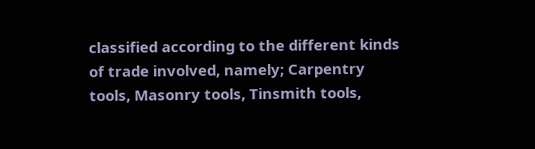classified according to the different kinds of trade involved, namely; Carpentry tools, Masonry tools, Tinsmith tools,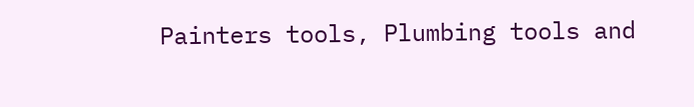Painters tools, Plumbing tools and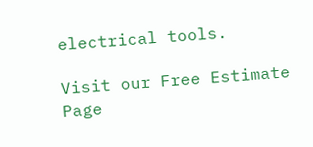electrical tools.

Visit our Free Estimate Page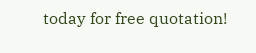today for free quotation!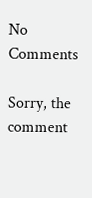No Comments

Sorry, the comment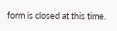form is closed at this time.